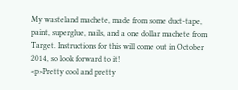My wasteland machete, made from some duct-tape, paint, superglue, nails, and a one dollar machete from Target. Instructions for this will come out in October 2014, so look forward to it!
<p>Pretty cool and pretty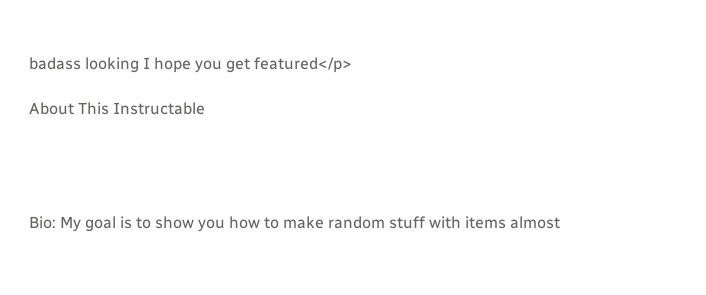badass looking I hope you get featured</p>

About This Instructable




Bio: My goal is to show you how to make random stuff with items almost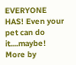EVERYONE HAS! Even your pet can do it....maybe!
More by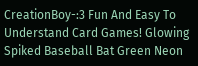CreationBoy-:3 Fun And Easy To Understand Card Games! Glowing Spiked Baseball Bat Green Neon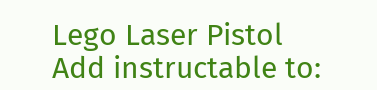Lego Laser Pistol
Add instructable to: